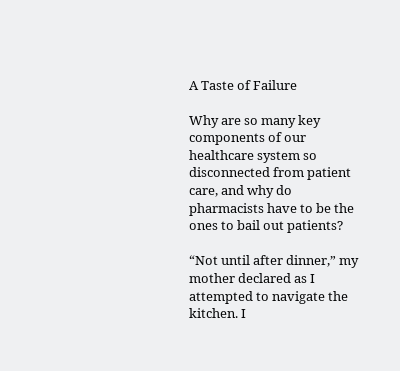A Taste of Failure

Why are so many key components of our healthcare system so disconnected from patient care, and why do pharmacists have to be the ones to bail out patients?

“Not until after dinner,” my mother declared as I attempted to navigate the kitchen. I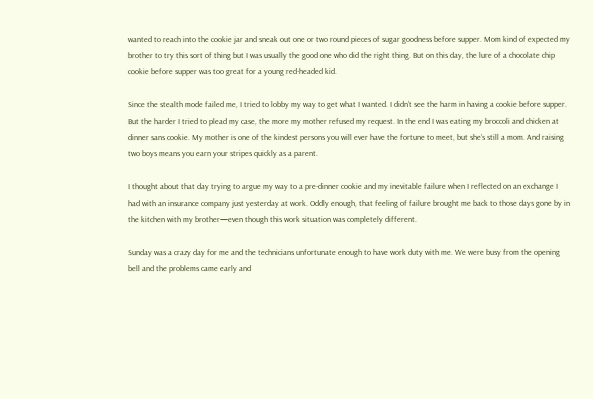wanted to reach into the cookie jar and sneak out one or two round pieces of sugar goodness before supper. Mom kind of expected my brother to try this sort of thing but I was usually the good one who did the right thing. But on this day, the lure of a chocolate chip cookie before supper was too great for a young red-headed kid.

Since the stealth mode failed me, I tried to lobby my way to get what I wanted. I didn’t see the harm in having a cookie before supper. But the harder I tried to plead my case, the more my mother refused my request. In the end I was eating my broccoli and chicken at dinner sans cookie. My mother is one of the kindest persons you will ever have the fortune to meet, but she’s still a mom. And raising two boys means you earn your stripes quickly as a parent.

I thought about that day trying to argue my way to a pre-dinner cookie and my inevitable failure when I reflected on an exchange I had with an insurance company just yesterday at work. Oddly enough, that feeling of failure brought me back to those days gone by in the kitchen with my brother—even though this work situation was completely different.

Sunday was a crazy day for me and the technicians unfortunate enough to have work duty with me. We were busy from the opening bell and the problems came early and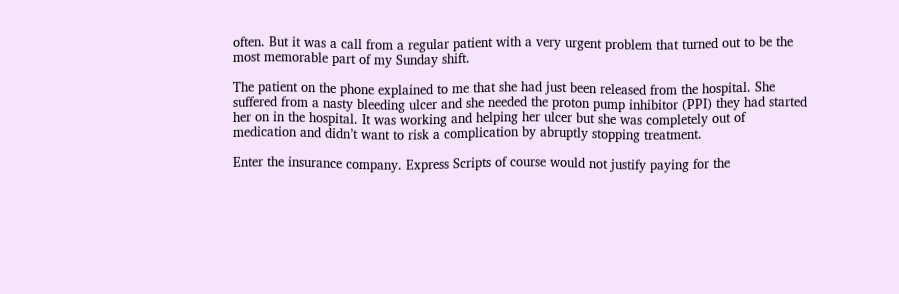often. But it was a call from a regular patient with a very urgent problem that turned out to be the most memorable part of my Sunday shift.

The patient on the phone explained to me that she had just been released from the hospital. She suffered from a nasty bleeding ulcer and she needed the proton pump inhibitor (PPI) they had started her on in the hospital. It was working and helping her ulcer but she was completely out of medication and didn’t want to risk a complication by abruptly stopping treatment.

Enter the insurance company. Express Scripts of course would not justify paying for the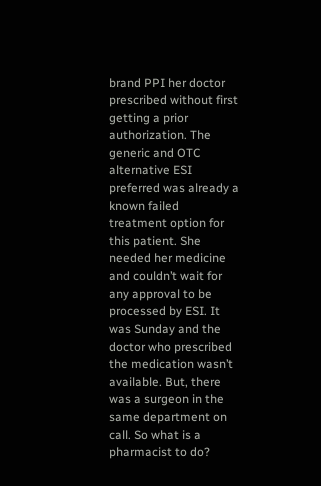brand PPI her doctor prescribed without first getting a prior authorization. The generic and OTC alternative ESI preferred was already a known failed treatment option for this patient. She needed her medicine and couldn’t wait for any approval to be processed by ESI. It was Sunday and the doctor who prescribed the medication wasn’t available. But, there was a surgeon in the same department on call. So what is a pharmacist to do?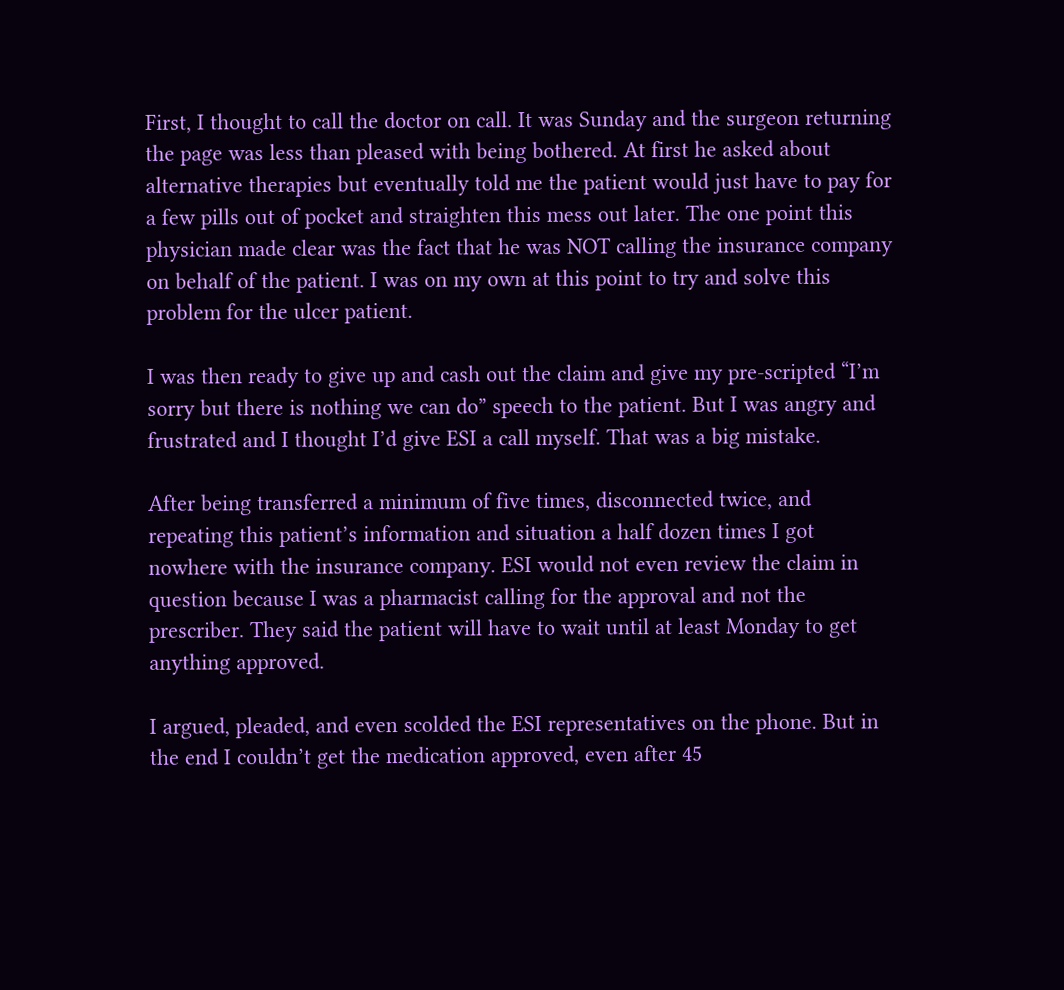First, I thought to call the doctor on call. It was Sunday and the surgeon returning the page was less than pleased with being bothered. At first he asked about alternative therapies but eventually told me the patient would just have to pay for a few pills out of pocket and straighten this mess out later. The one point this physician made clear was the fact that he was NOT calling the insurance company on behalf of the patient. I was on my own at this point to try and solve this problem for the ulcer patient.

I was then ready to give up and cash out the claim and give my pre-scripted “I’m sorry but there is nothing we can do” speech to the patient. But I was angry and frustrated and I thought I’d give ESI a call myself. That was a big mistake.

After being transferred a minimum of five times, disconnected twice, and repeating this patient’s information and situation a half dozen times I got nowhere with the insurance company. ESI would not even review the claim in question because I was a pharmacist calling for the approval and not the prescriber. They said the patient will have to wait until at least Monday to get anything approved.

I argued, pleaded, and even scolded the ESI representatives on the phone. But in the end I couldn’t get the medication approved, even after 45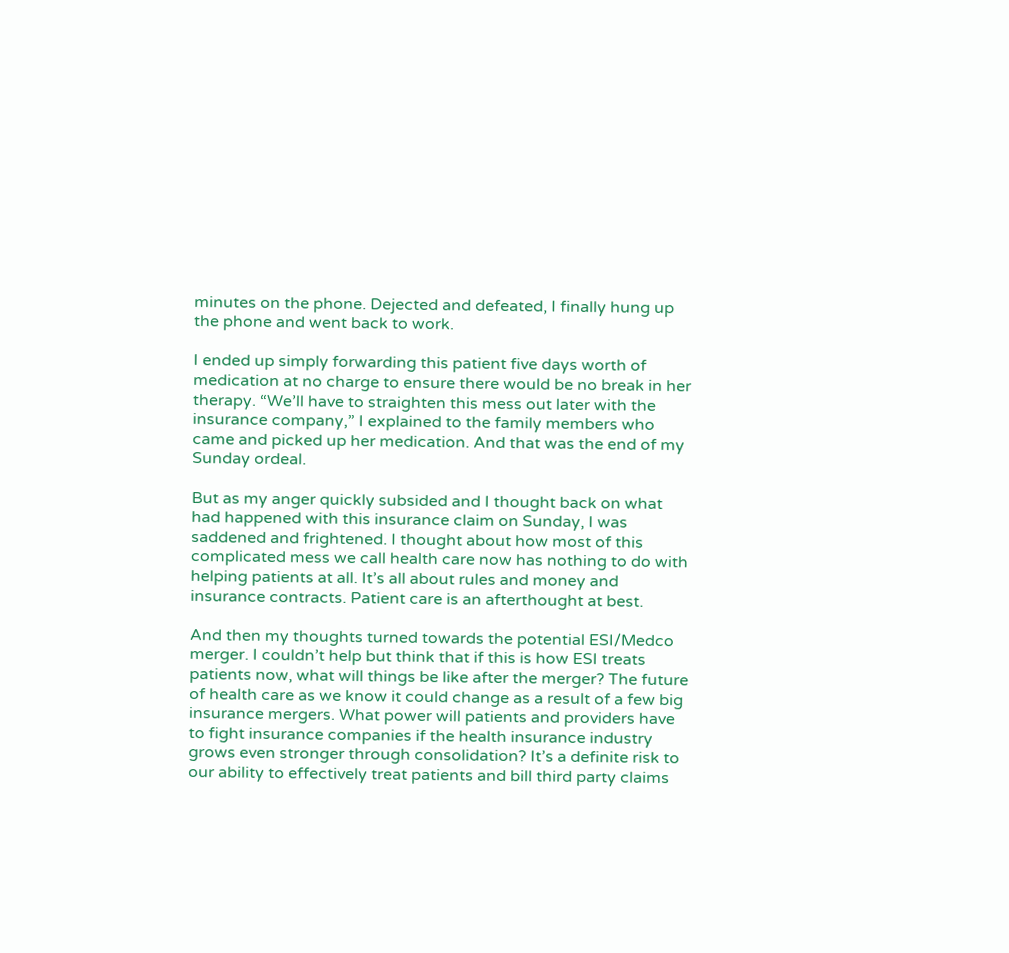minutes on the phone. Dejected and defeated, I finally hung up the phone and went back to work.

I ended up simply forwarding this patient five days worth of medication at no charge to ensure there would be no break in her therapy. “We’ll have to straighten this mess out later with the insurance company,” I explained to the family members who came and picked up her medication. And that was the end of my Sunday ordeal.

But as my anger quickly subsided and I thought back on what had happened with this insurance claim on Sunday, I was saddened and frightened. I thought about how most of this complicated mess we call health care now has nothing to do with helping patients at all. It’s all about rules and money and insurance contracts. Patient care is an afterthought at best.

And then my thoughts turned towards the potential ESI/Medco merger. I couldn’t help but think that if this is how ESI treats patients now, what will things be like after the merger? The future of health care as we know it could change as a result of a few big insurance mergers. What power will patients and providers have to fight insurance companies if the health insurance industry grows even stronger through consolidation? It’s a definite risk to our ability to effectively treat patients and bill third party claims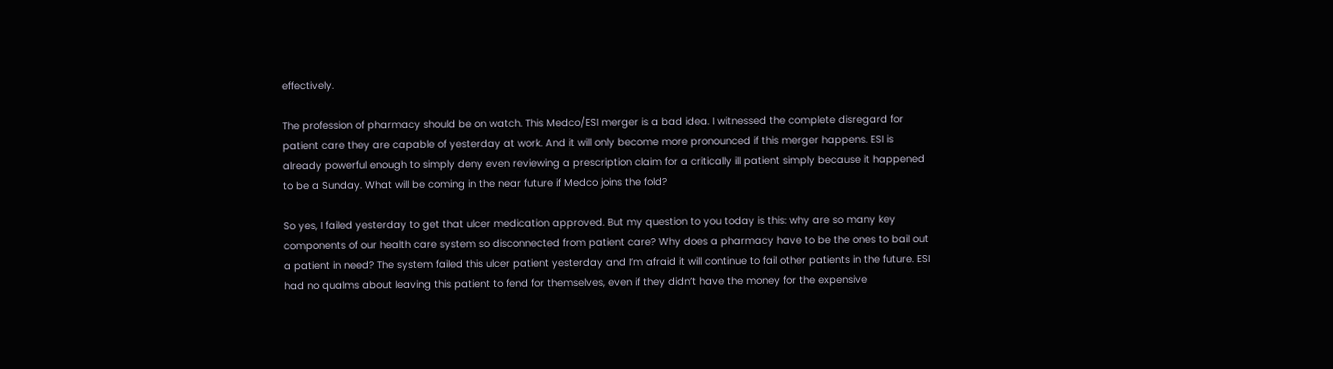effectively.

The profession of pharmacy should be on watch. This Medco/ESI merger is a bad idea. I witnessed the complete disregard for patient care they are capable of yesterday at work. And it will only become more pronounced if this merger happens. ESI is already powerful enough to simply deny even reviewing a prescription claim for a critically ill patient simply because it happened to be a Sunday. What will be coming in the near future if Medco joins the fold?

So yes, I failed yesterday to get that ulcer medication approved. But my question to you today is this: why are so many key components of our health care system so disconnected from patient care? Why does a pharmacy have to be the ones to bail out a patient in need? The system failed this ulcer patient yesterday and I’m afraid it will continue to fail other patients in the future. ESI had no qualms about leaving this patient to fend for themselves, even if they didn’t have the money for the expensive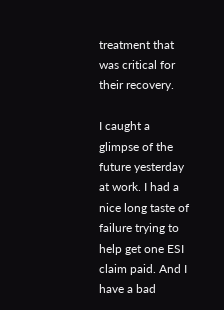treatment that was critical for their recovery.

I caught a glimpse of the future yesterday at work. I had a nice long taste of failure trying to help get one ESI claim paid. And I have a bad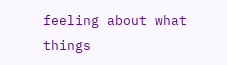feeling about what things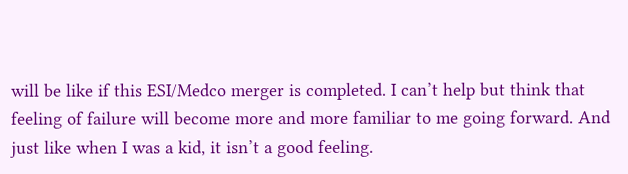will be like if this ESI/Medco merger is completed. I can’t help but think that feeling of failure will become more and more familiar to me going forward. And just like when I was a kid, it isn’t a good feeling.